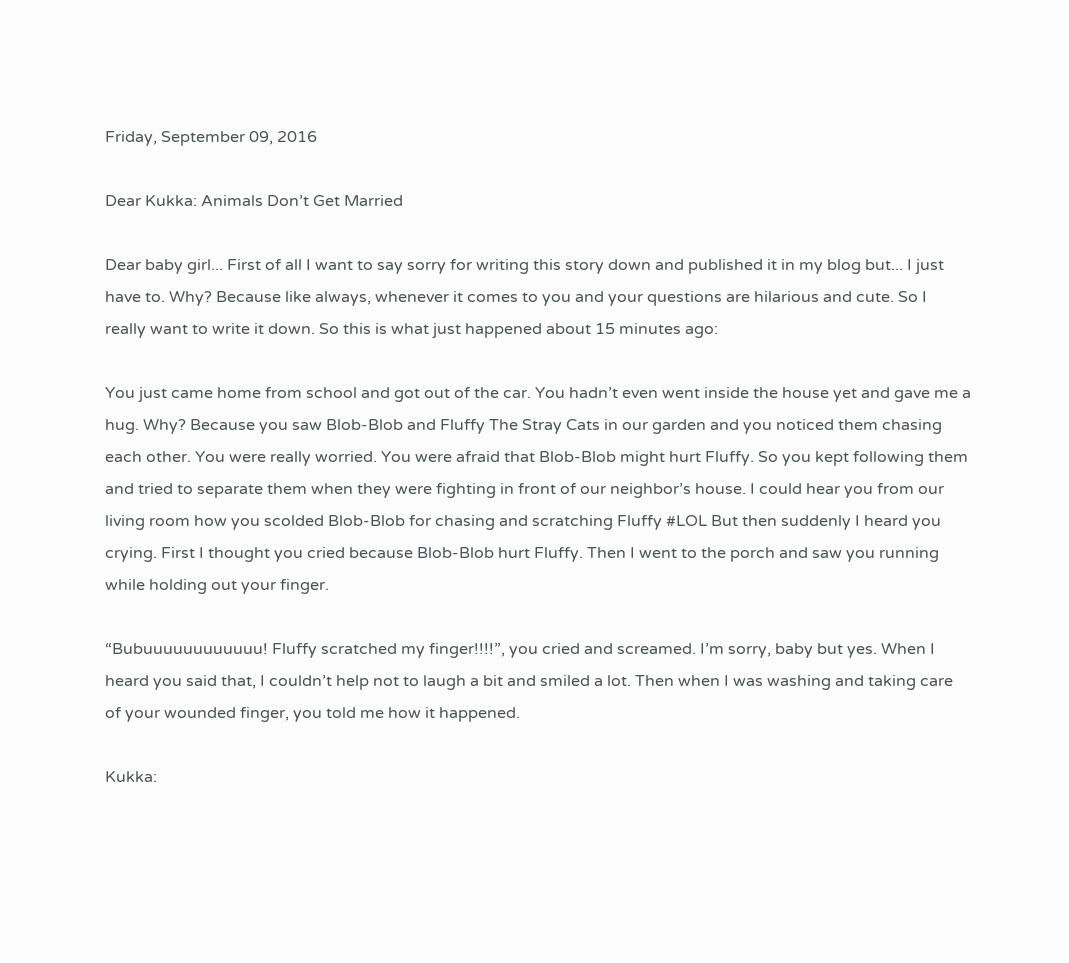Friday, September 09, 2016

Dear Kukka: Animals Don’t Get Married

Dear baby girl... First of all I want to say sorry for writing this story down and published it in my blog but... I just have to. Why? Because like always, whenever it comes to you and your questions are hilarious and cute. So I really want to write it down. So this is what just happened about 15 minutes ago:

You just came home from school and got out of the car. You hadn’t even went inside the house yet and gave me a hug. Why? Because you saw Blob-Blob and Fluffy The Stray Cats in our garden and you noticed them chasing each other. You were really worried. You were afraid that Blob-Blob might hurt Fluffy. So you kept following them and tried to separate them when they were fighting in front of our neighbor’s house. I could hear you from our living room how you scolded Blob-Blob for chasing and scratching Fluffy #LOL But then suddenly I heard you crying. First I thought you cried because Blob-Blob hurt Fluffy. Then I went to the porch and saw you running while holding out your finger.

“Bubuuuuuuuuuuuu! Fluffy scratched my finger!!!!”, you cried and screamed. I’m sorry, baby but yes. When I heard you said that, I couldn’t help not to laugh a bit and smiled a lot. Then when I was washing and taking care of your wounded finger, you told me how it happened.

Kukka: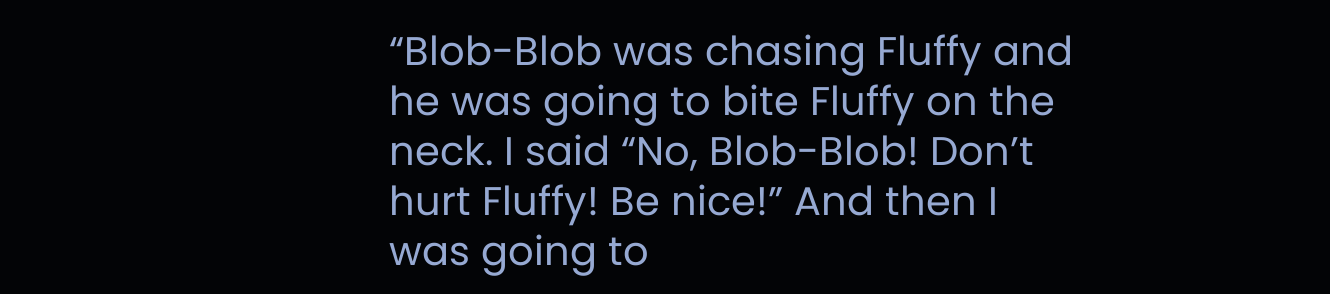“Blob-Blob was chasing Fluffy and he was going to bite Fluffy on the neck. I said “No, Blob-Blob! Don’t hurt Fluffy! Be nice!” And then I was going to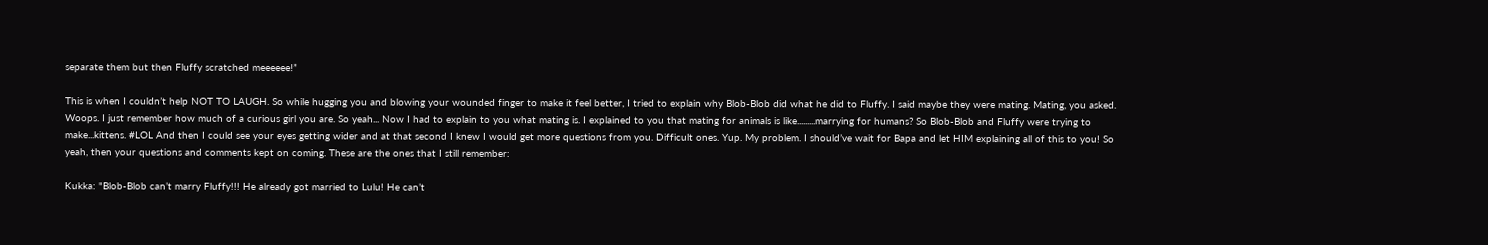separate them but then Fluffy scratched meeeeee!”

This is when I couldn’t help NOT TO LAUGH. So while hugging you and blowing your wounded finger to make it feel better, I tried to explain why Blob-Blob did what he did to Fluffy. I said maybe they were mating. Mating, you asked. Woops. I just remember how much of a curious girl you are. So yeah... Now I had to explain to you what mating is. I explained to you that mating for animals is like.........marrying for humans? So Blob-Blob and Fluffy were trying to make...kittens. #LOL And then I could see your eyes getting wider and at that second I knew I would get more questions from you. Difficult ones. Yup. My problem. I should’ve wait for Bapa and let HIM explaining all of this to you! So yeah, then your questions and comments kept on coming. These are the ones that I still remember:

Kukka: "Blob-Blob can’t marry Fluffy!!! He already got married to Lulu! He can’t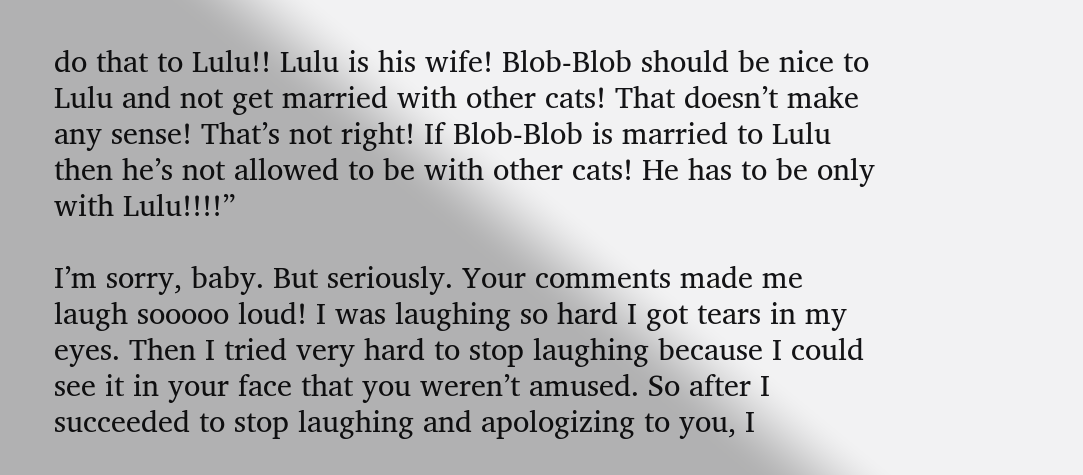do that to Lulu!! Lulu is his wife! Blob-Blob should be nice to Lulu and not get married with other cats! That doesn’t make any sense! That’s not right! If Blob-Blob is married to Lulu then he’s not allowed to be with other cats! He has to be only with Lulu!!!!”

I’m sorry, baby. But seriously. Your comments made me laugh sooooo loud! I was laughing so hard I got tears in my eyes. Then I tried very hard to stop laughing because I could see it in your face that you weren’t amused. So after I succeeded to stop laughing and apologizing to you, I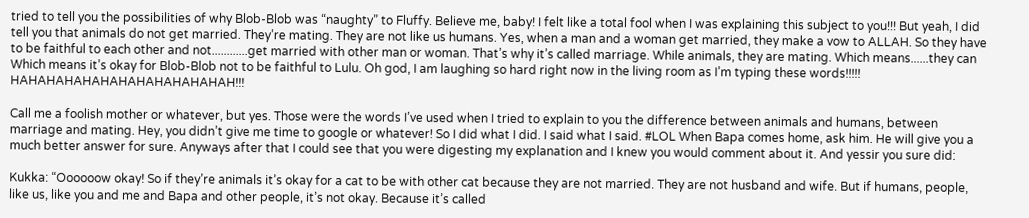tried to tell you the possibilities of why Blob-Blob was “naughty” to Fluffy. Believe me, baby! I felt like a total fool when I was explaining this subject to you!!! But yeah, I did tell you that animals do not get married. They’re mating. They are not like us humans. Yes, when a man and a woman get married, they make a vow to ALLAH. So they have to be faithful to each other and not............get married with other man or woman. That’s why it’s called marriage. While animals, they are mating. Which means......they can Which means it’s okay for Blob-Blob not to be faithful to Lulu. Oh god, I am laughing so hard right now in the living room as I’m typing these words!!!!! HAHAHAHAHAHAHAHAHAHAHAHAH!!!

Call me a foolish mother or whatever, but yes. Those were the words I’ve used when I tried to explain to you the difference between animals and humans, between marriage and mating. Hey, you didn’t give me time to google or whatever! So I did what I did. I said what I said. #LOL When Bapa comes home, ask him. He will give you a much better answer for sure. Anyways after that I could see that you were digesting my explanation and I knew you would comment about it. And yessir you sure did:

Kukka: “Oooooow okay! So if they’re animals it’s okay for a cat to be with other cat because they are not married. They are not husband and wife. But if humans, people, like us, like you and me and Bapa and other people, it’s not okay. Because it’s called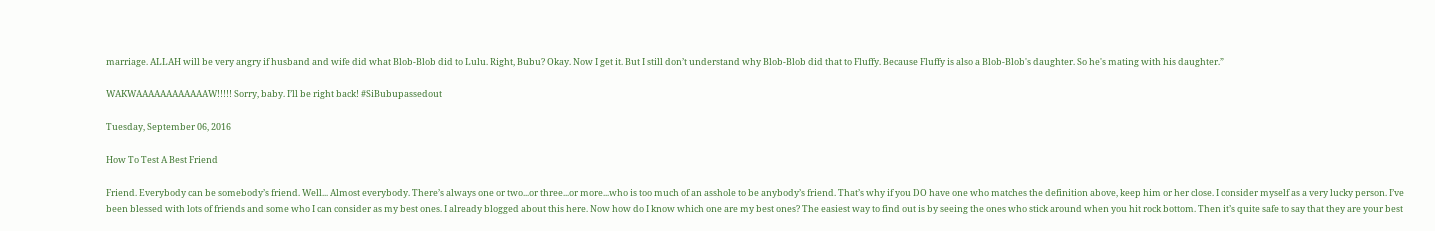marriage. ALLAH will be very angry if husband and wife did what Blob-Blob did to Lulu. Right, Bubu? Okay. Now I get it. But I still don’t understand why Blob-Blob did that to Fluffy. Because Fluffy is also a Blob-Blob's daughter. So he's mating with his daughter.”

WAKWAAAAAAAAAAAAW!!!!! Sorry, baby. I’ll be right back! #SiBubupassedout

Tuesday, September 06, 2016

How To Test A Best Friend

Friend. Everybody can be somebody’s friend. Well... Almost everybody. There’s always one or two...or three...or more...who is too much of an asshole to be anybody’s friend. That’s why if you DO have one who matches the definition above, keep him or her close. I consider myself as a very lucky person. I’ve been blessed with lots of friends and some who I can consider as my best ones. I already blogged about this here. Now how do I know which one are my best ones? The easiest way to find out is by seeing the ones who stick around when you hit rock bottom. Then it’s quite safe to say that they are your best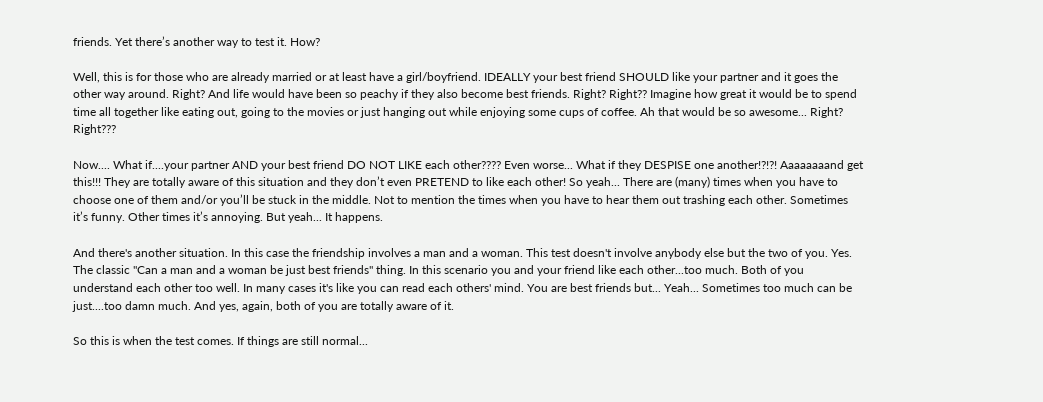friends. Yet there’s another way to test it. How?

Well, this is for those who are already married or at least have a girl/boyfriend. IDEALLY your best friend SHOULD like your partner and it goes the other way around. Right? And life would have been so peachy if they also become best friends. Right? Right?? Imagine how great it would be to spend time all together like eating out, going to the movies or just hanging out while enjoying some cups of coffee. Ah that would be so awesome... Right? Right???

Now.... What if....your partner AND your best friend DO NOT LIKE each other???? Even worse... What if they DESPISE one another!?!?! Aaaaaaaand get this!!! They are totally aware of this situation and they don’t even PRETEND to like each other! So yeah... There are (many) times when you have to choose one of them and/or you’ll be stuck in the middle. Not to mention the times when you have to hear them out trashing each other. Sometimes it’s funny. Other times it’s annoying. But yeah... It happens.

And there's another situation. In this case the friendship involves a man and a woman. This test doesn't involve anybody else but the two of you. Yes. The classic "Can a man and a woman be just best friends" thing. In this scenario you and your friend like each other...too much. Both of you understand each other too well. In many cases it's like you can read each others' mind. You are best friends but... Yeah... Sometimes too much can be just....too damn much. And yes, again, both of you are totally aware of it.

So this is when the test comes. If things are still normal...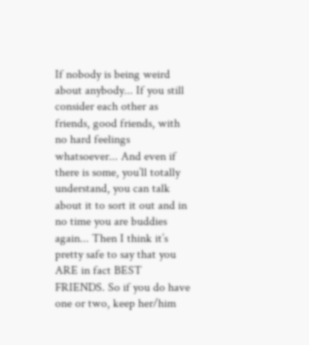If nobody is being weird about anybody... If you still consider each other as friends, good friends, with no hard feelings whatsoever... And even if there is some, you’ll totally understand, you can talk about it to sort it out and in no time you are buddies again... Then I think it’s pretty safe to say that you ARE in fact BEST FRIENDS. So if you do have one or two, keep her/him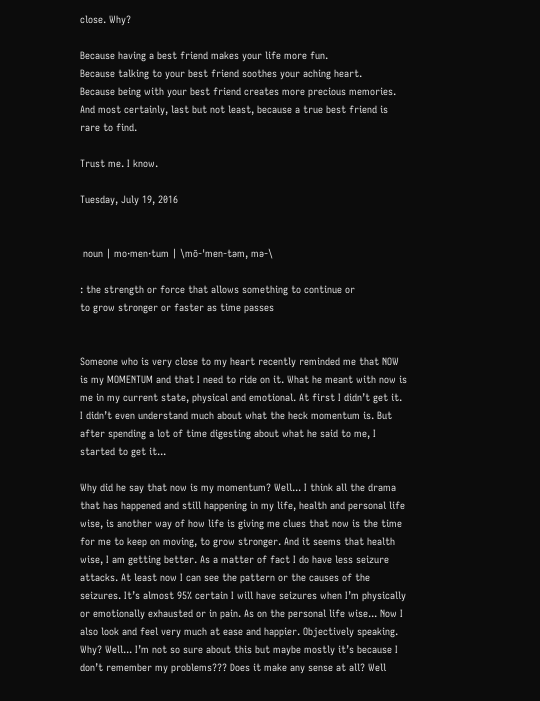close. Why?

Because having a best friend makes your life more fun.
Because talking to your best friend soothes your aching heart.
Because being with your best friend creates more precious memories.
And most certainly, last but not least, because a true best friend is rare to find.

Trust me. I know.

Tuesday, July 19, 2016


 noun | mo·men·tum | \mō-ˈmen-təm, mə-\

: the strength or force that allows something to continue or
to grow stronger or faster as time passes


Someone who is very close to my heart recently reminded me that NOW is my MOMENTUM and that I need to ride on it. What he meant with now is me in my current state, physical and emotional. At first I didn’t get it. I didn’t even understand much about what the heck momentum is. But after spending a lot of time digesting about what he said to me, I started to get it...

Why did he say that now is my momentum? Well... I think all the drama that has happened and still happening in my life, health and personal life wise, is another way of how life is giving me clues that now is the time for me to keep on moving, to grow stronger. And it seems that health wise, I am getting better. As a matter of fact I do have less seizure attacks. At least now I can see the pattern or the causes of the seizures. It’s almost 95% certain I will have seizures when I’m physically or emotionally exhausted or in pain. As on the personal life wise... Now I also look and feel very much at ease and happier. Objectively speaking. Why? Well... I’m not so sure about this but maybe mostly it’s because I don’t remember my problems??? Does it make any sense at all? Well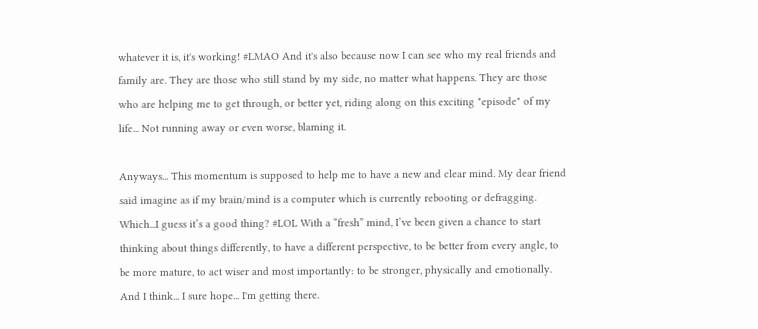whatever it is, it's working! #LMAO And it's also because now I can see who my real friends and family are. They are those who still stand by my side, no matter what happens. They are those who are helping me to get through, or better yet, riding along on this exciting "episode" of my life... Not running away or even worse, blaming it.

Anyways... This momentum is supposed to help me to have a new and clear mind. My dear friend said imagine as if my brain/mind is a computer which is currently rebooting or defragging. Which...I guess it’s a good thing? #LOL With a “fresh” mind, I’ve been given a chance to start thinking about things differently, to have a different perspective, to be better from every angle, to be more mature, to act wiser and most importantly: to be stronger, physically and emotionally. And I think... I sure hope... I'm getting there.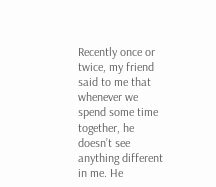Recently once or twice, my friend said to me that whenever we spend some time together, he doesn’t see anything different in me. He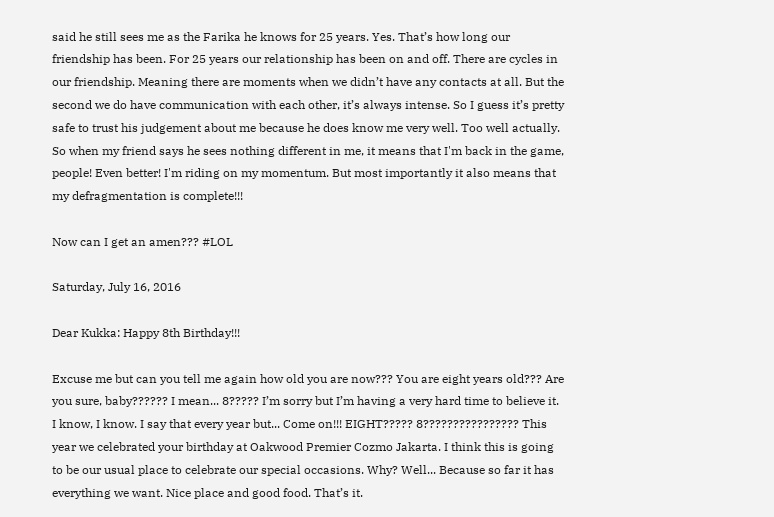said he still sees me as the Farika he knows for 25 years. Yes. That’s how long our friendship has been. For 25 years our relationship has been on and off. There are cycles in our friendship. Meaning there are moments when we didn’t have any contacts at all. But the second we do have communication with each other, it’s always intense. So I guess it’s pretty safe to trust his judgement about me because he does know me very well. Too well actually. So when my friend says he sees nothing different in me, it means that I'm back in the game, people! Even better! I'm riding on my momentum. But most importantly it also means that my defragmentation is complete!!!

Now can I get an amen??? #LOL

Saturday, July 16, 2016

Dear Kukka: Happy 8th Birthday!!!

Excuse me but can you tell me again how old you are now??? You are eight years old??? Are you sure, baby?????? I mean... 8????? I’m sorry but I’m having a very hard time to believe it. I know, I know. I say that every year but... Come on!!! EIGHT????? 8???????????????? This year we celebrated your birthday at Oakwood Premier Cozmo Jakarta. I think this is going to be our usual place to celebrate our special occasions. Why? Well... Because so far it has everything we want. Nice place and good food. That’s it.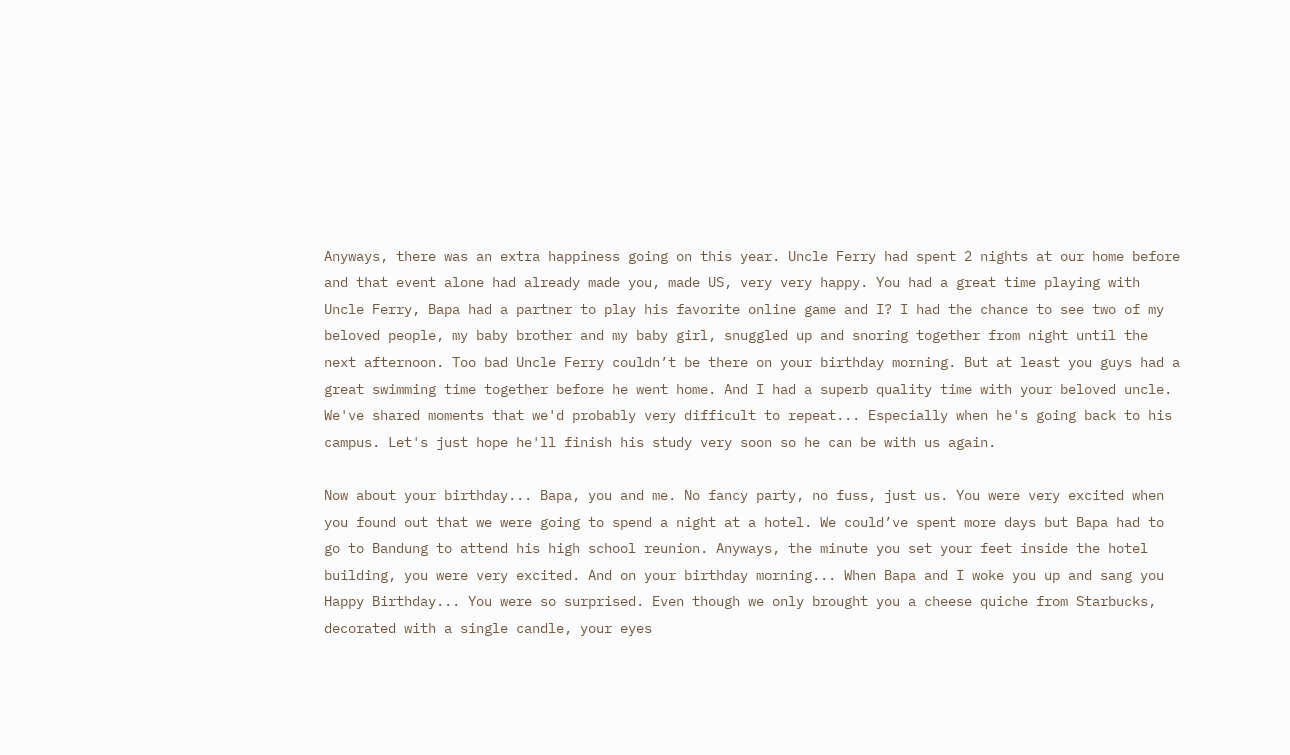Anyways, there was an extra happiness going on this year. Uncle Ferry had spent 2 nights at our home before and that event alone had already made you, made US, very very happy. You had a great time playing with Uncle Ferry, Bapa had a partner to play his favorite online game and I? I had the chance to see two of my beloved people, my baby brother and my baby girl, snuggled up and snoring together from night until the next afternoon. Too bad Uncle Ferry couldn’t be there on your birthday morning. But at least you guys had a great swimming time together before he went home. And I had a superb quality time with your beloved uncle. We've shared moments that we'd probably very difficult to repeat... Especially when he's going back to his campus. Let's just hope he'll finish his study very soon so he can be with us again.

Now about your birthday... Bapa, you and me. No fancy party, no fuss, just us. You were very excited when you found out that we were going to spend a night at a hotel. We could’ve spent more days but Bapa had to go to Bandung to attend his high school reunion. Anyways, the minute you set your feet inside the hotel building, you were very excited. And on your birthday morning... When Bapa and I woke you up and sang you Happy Birthday... You were so surprised. Even though we only brought you a cheese quiche from Starbucks, decorated with a single candle, your eyes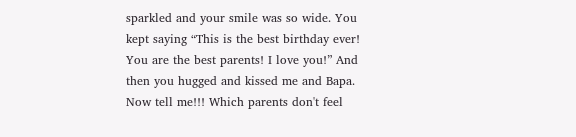sparkled and your smile was so wide. You kept saying “This is the best birthday ever! You are the best parents! I love you!” And then you hugged and kissed me and Bapa. Now tell me!!! Which parents don't feel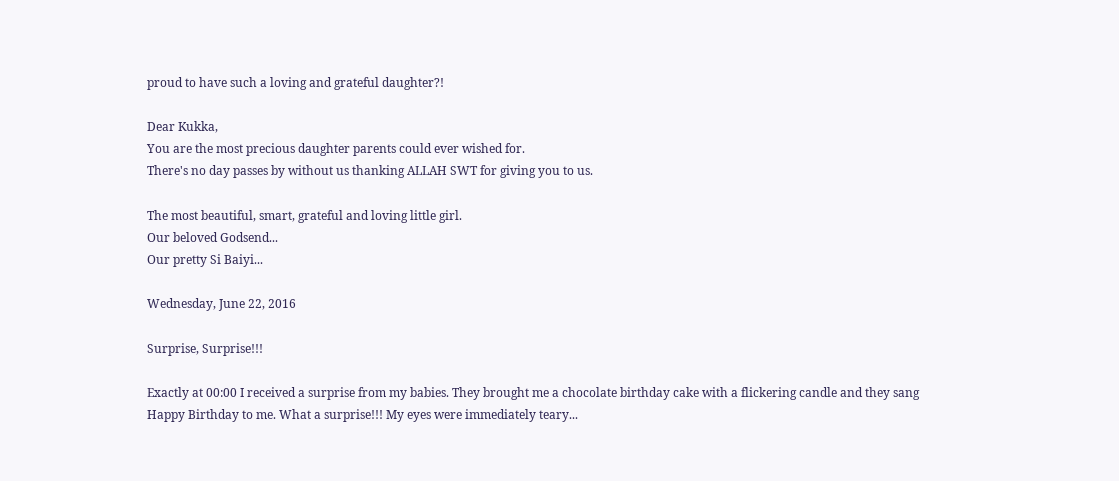proud to have such a loving and grateful daughter?!

Dear Kukka,
You are the most precious daughter parents could ever wished for.
There's no day passes by without us thanking ALLAH SWT for giving you to us.

The most beautiful, smart, grateful and loving little girl.
Our beloved Godsend...
Our pretty Si Baiyi...

Wednesday, June 22, 2016

Surprise, Surprise!!!

Exactly at 00:00 I received a surprise from my babies. They brought me a chocolate birthday cake with a flickering candle and they sang Happy Birthday to me. What a surprise!!! My eyes were immediately teary...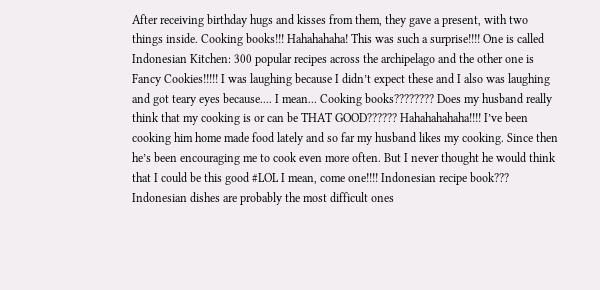After receiving birthday hugs and kisses from them, they gave a present, with two things inside. Cooking books!!! Hahahahaha! This was such a surprise!!!! One is called Indonesian Kitchen: 300 popular recipes across the archipelago and the other one is Fancy Cookies!!!!! I was laughing because I didn’t expect these and I also was laughing and got teary eyes because.... I mean... Cooking books???????? Does my husband really think that my cooking is or can be THAT GOOD?????? Hahahahahaha!!!! I’ve been cooking him home made food lately and so far my husband likes my cooking. Since then he’s been encouraging me to cook even more often. But I never thought he would think that I could be this good #LOL I mean, come one!!!! Indonesian recipe book??? Indonesian dishes are probably the most difficult ones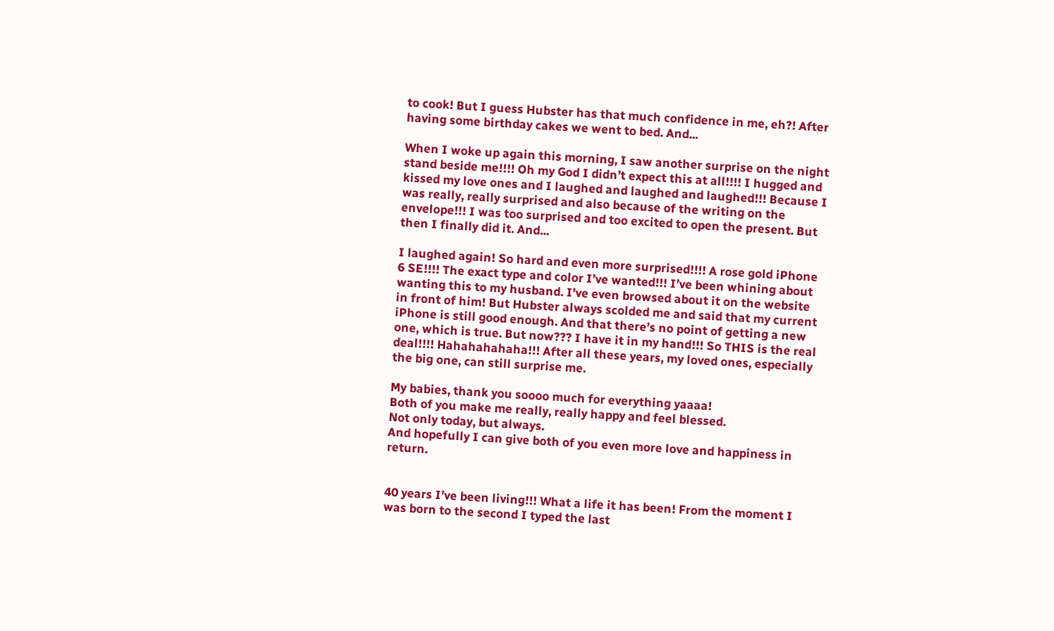to cook! But I guess Hubster has that much confidence in me, eh?! After having some birthday cakes we went to bed. And...

When I woke up again this morning, I saw another surprise on the night stand beside me!!!! Oh my God I didn’t expect this at all!!!! I hugged and kissed my love ones and I laughed and laughed and laughed!!! Because I was really, really surprised and also because of the writing on the envelope!!! I was too surprised and too excited to open the present. But then I finally did it. And...

I laughed again! So hard and even more surprised!!!! A rose gold iPhone 6 SE!!!! The exact type and color I’ve wanted!!! I’ve been whining about wanting this to my husband. I've even browsed about it on the website in front of him! But Hubster always scolded me and said that my current iPhone is still good enough. And that there’s no point of getting a new one, which is true. But now??? I have it in my hand!!! So THIS is the real deal!!!! Hahahahahaha!!! After all these years, my loved ones, especially the big one, can still surprise me.

My babies, thank you soooo much for everything yaaaa!
Both of you make me really, really happy and feel blessed.
Not only today, but always.
And hopefully I can give both of you even more love and happiness in return.


40 years I’ve been living!!! What a life it has been! From the moment I was born to the second I typed the last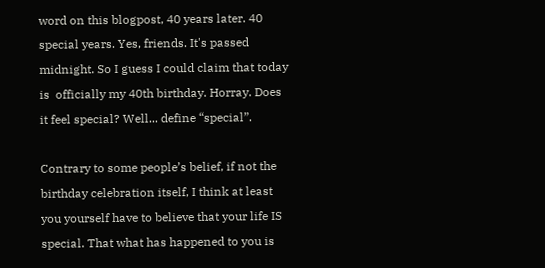word on this blogpost, 40 years later. 40 special years. Yes, friends. It's passed midnight. So I guess I could claim that today is  officially my 40th birthday. Horray. Does it feel special? Well... define “special”.

Contrary to some people’s belief, if not the birthday celebration itself, I think at least you yourself have to believe that your life IS special. That what has happened to you is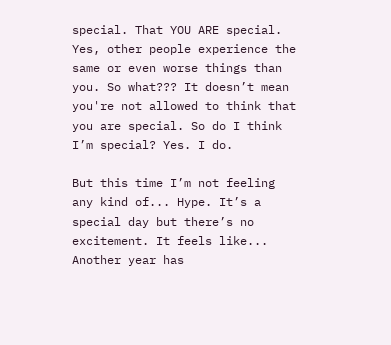special. That YOU ARE special. Yes, other people experience the same or even worse things than you. So what??? It doesn’t mean you're not allowed to think that you are special. So do I think I’m special? Yes. I do.

But this time I’m not feeling any kind of... Hype. It’s a special day but there’s no excitement. It feels like... Another year has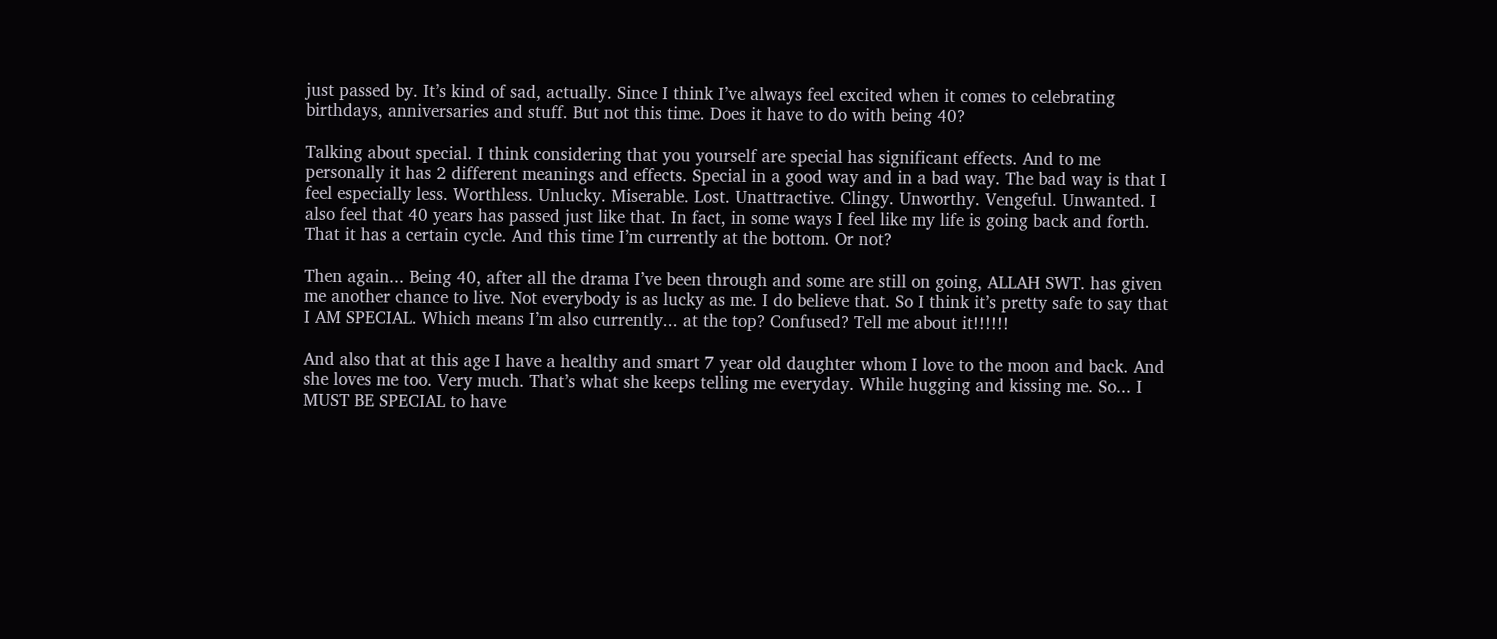just passed by. It’s kind of sad, actually. Since I think I’ve always feel excited when it comes to celebrating birthdays, anniversaries and stuff. But not this time. Does it have to do with being 40?

Talking about special. I think considering that you yourself are special has significant effects. And to me personally it has 2 different meanings and effects. Special in a good way and in a bad way. The bad way is that I feel especially less. Worthless. Unlucky. Miserable. Lost. Unattractive. Clingy. Unworthy. Vengeful. Unwanted. I also feel that 40 years has passed just like that. In fact, in some ways I feel like my life is going back and forth. That it has a certain cycle. And this time I’m currently at the bottom. Or not?

Then again... Being 40, after all the drama I’ve been through and some are still on going, ALLAH SWT. has given me another chance to live. Not everybody is as lucky as me. I do believe that. So I think it’s pretty safe to say that I AM SPECIAL. Which means I’m also currently... at the top? Confused? Tell me about it!!!!!!

And also that at this age I have a healthy and smart 7 year old daughter whom I love to the moon and back. And she loves me too. Very much. That’s what she keeps telling me everyday. While hugging and kissing me. So... I MUST BE SPECIAL to have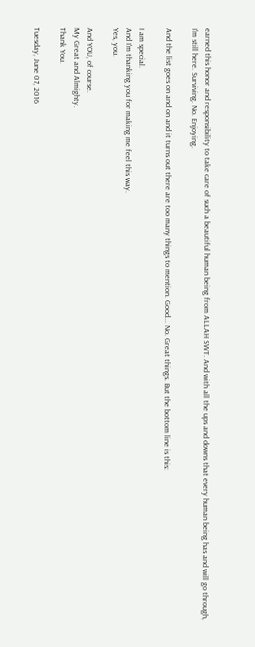earned this honor and responsibility to take care of such a beautiful human being from ALLAH SWT. And with all the ups and downs that every human being has and will go through, I'm still here. Surviving. No. Enjoying.

And the list goes on and on and it turns out there are too many things to mention. Good... No. Great things. But the bottom line is this:

I am special.
And I'm thanking you for making me feel this way.
Yes, you.

And YOU, of course.
My Great and Almighty.
Thank You.

Tuesday, June 07, 2016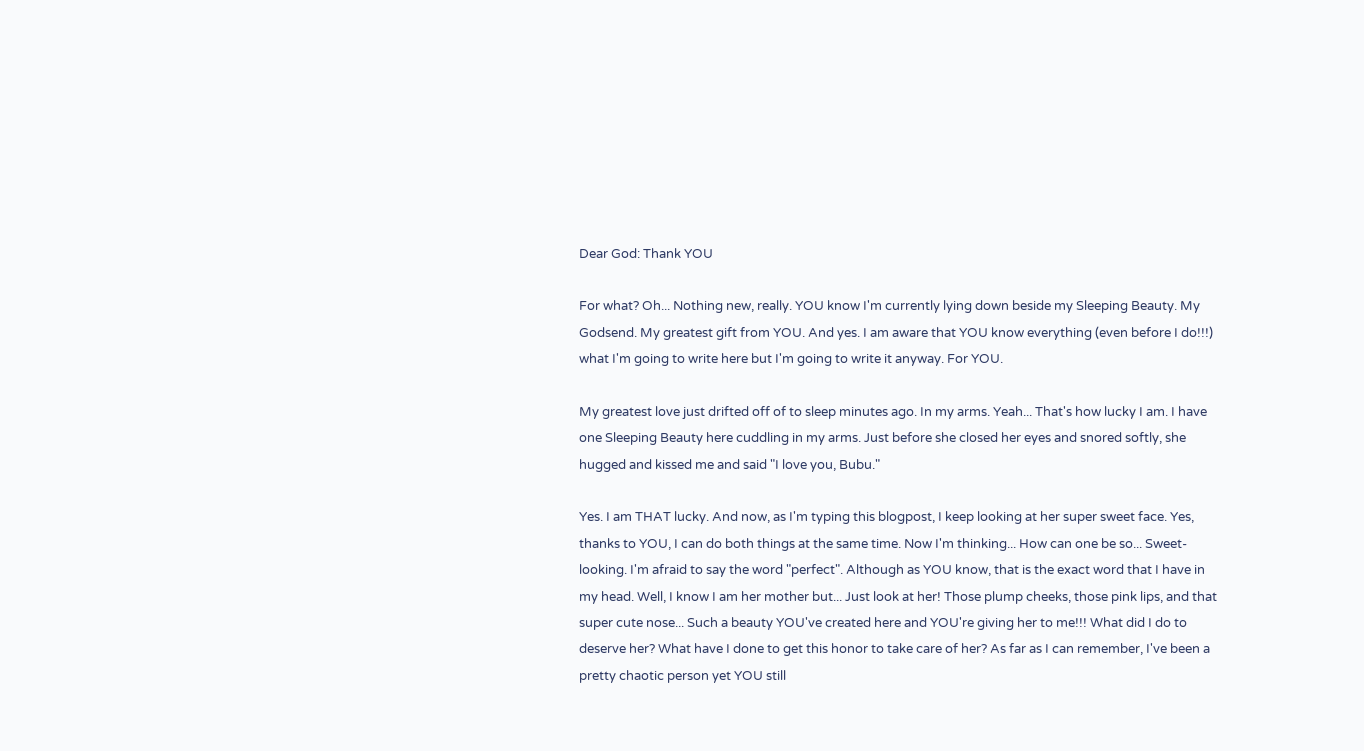Dear God: Thank YOU

For what? Oh... Nothing new, really. YOU know I'm currently lying down beside my Sleeping Beauty. My Godsend. My greatest gift from YOU. And yes. I am aware that YOU know everything (even before I do!!!) what I'm going to write here but I'm going to write it anyway. For YOU.

My greatest love just drifted off of to sleep minutes ago. In my arms. Yeah... That's how lucky I am. I have one Sleeping Beauty here cuddling in my arms. Just before she closed her eyes and snored softly, she hugged and kissed me and said "I love you, Bubu."

Yes. I am THAT lucky. And now, as I'm typing this blogpost, I keep looking at her super sweet face. Yes, thanks to YOU, I can do both things at the same time. Now I'm thinking... How can one be so... Sweet-looking. I'm afraid to say the word "perfect". Although as YOU know, that is the exact word that I have in my head. Well, I know I am her mother but... Just look at her! Those plump cheeks, those pink lips, and that super cute nose... Such a beauty YOU've created here and YOU're giving her to me!!! What did I do to deserve her? What have I done to get this honor to take care of her? As far as I can remember, I've been a pretty chaotic person yet YOU still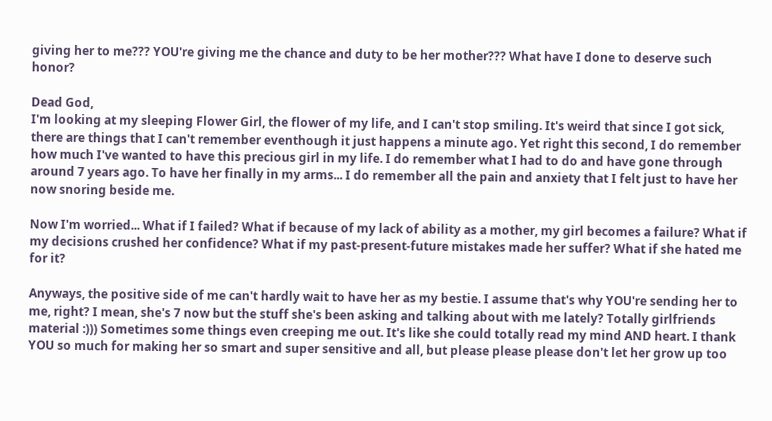giving her to me??? YOU're giving me the chance and duty to be her mother??? What have I done to deserve such honor?

Dead God,
I'm looking at my sleeping Flower Girl, the flower of my life, and I can't stop smiling. It's weird that since I got sick, there are things that I can't remember eventhough it just happens a minute ago. Yet right this second, I do remember how much I've wanted to have this precious girl in my life. I do remember what I had to do and have gone through around 7 years ago. To have her finally in my arms... I do remember all the pain and anxiety that I felt just to have her now snoring beside me.

Now I'm worried... What if I failed? What if because of my lack of ability as a mother, my girl becomes a failure? What if my decisions crushed her confidence? What if my past-present-future mistakes made her suffer? What if she hated me for it?

Anyways, the positive side of me can't hardly wait to have her as my bestie. I assume that's why YOU're sending her to me, right? I mean, she's 7 now but the stuff she's been asking and talking about with me lately? Totally girlfriends material :))) Sometimes some things even creeping me out. It's like she could totally read my mind AND heart. I thank YOU so much for making her so smart and super sensitive and all, but please please please don't let her grow up too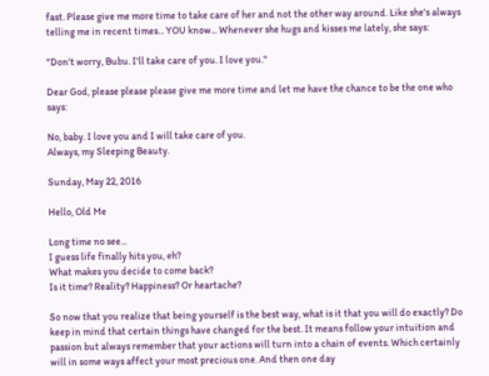fast. Please give me more time to take care of her and not the other way around. Like she's always telling me in recent times... YOU know... Whenever she hugs and kisses me lately, she says:

"Don't worry, Bubu. I'll take care of you. I love you."

Dear God, please please please give me more time and let me have the chance to be the one who says:

No, baby. I love you and I will take care of you.
Always, my Sleeping Beauty.

Sunday, May 22, 2016

Hello, Old Me

Long time no see...
I guess life finally hits you, eh?
What makes you decide to come back?
Is it time? Reality? Happiness? Or heartache?

So now that you realize that being yourself is the best way, what is it that you will do exactly? Do keep in mind that certain things have changed for the best. It means follow your intuition and passion but always remember that your actions will turn into a chain of events. Which certainly will in some ways affect your most precious one. And then one day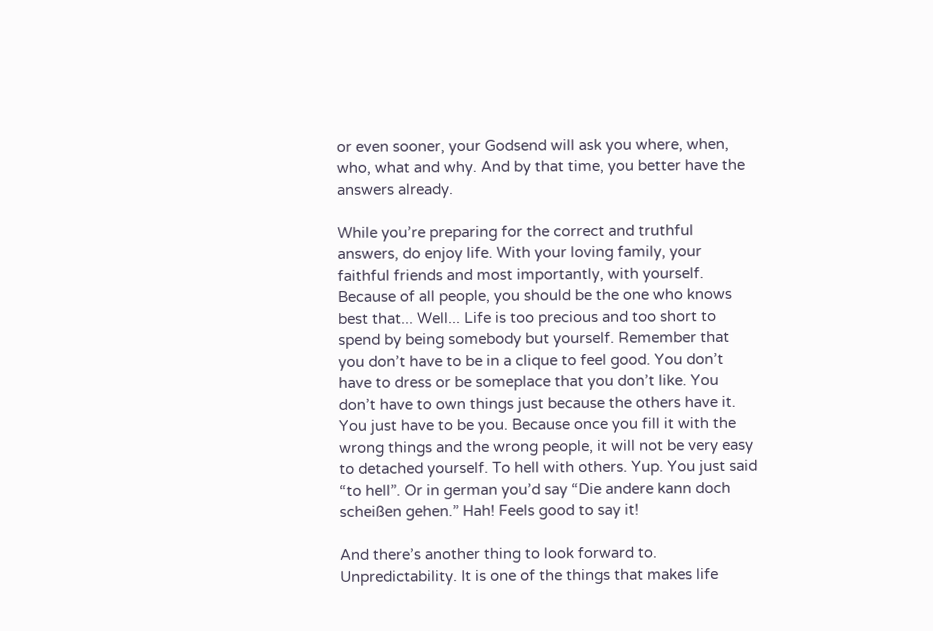or even sooner, your Godsend will ask you where, when, who, what and why. And by that time, you better have the answers already.

While you’re preparing for the correct and truthful answers, do enjoy life. With your loving family, your faithful friends and most importantly, with yourself. Because of all people, you should be the one who knows best that... Well... Life is too precious and too short to spend by being somebody but yourself. Remember that you don’t have to be in a clique to feel good. You don’t have to dress or be someplace that you don’t like. You don’t have to own things just because the others have it. You just have to be you. Because once you fill it with the wrong things and the wrong people, it will not be very easy to detached yourself. To hell with others. Yup. You just said “to hell”. Or in german you’d say “Die andere kann doch scheißen gehen.” Hah! Feels good to say it!

And there’s another thing to look forward to. Unpredictability. It is one of the things that makes life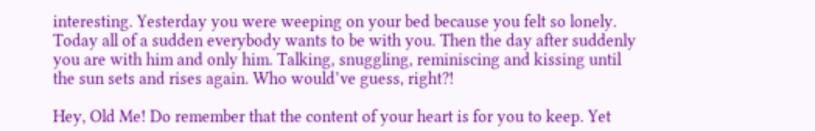interesting. Yesterday you were weeping on your bed because you felt so lonely. Today all of a sudden everybody wants to be with you. Then the day after suddenly you are with him and only him. Talking, snuggling, reminiscing and kissing until the sun sets and rises again. Who would’ve guess, right?!

Hey, Old Me! Do remember that the content of your heart is for you to keep. Yet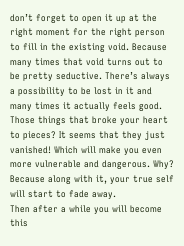don’t forget to open it up at the right moment for the right person to fill in the existing void. Because many times that void turns out to be pretty seductive. There’s always a possibility to be lost in it and many times it actually feels good. Those things that broke your heart to pieces? It seems that they just vanished! Which will make you even more vulnerable and dangerous. Why?
Because along with it, your true self will start to fade away.
Then after a while you will become this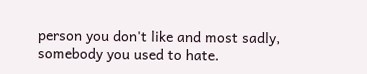person you don't like and most sadly,
somebody you used to hate.